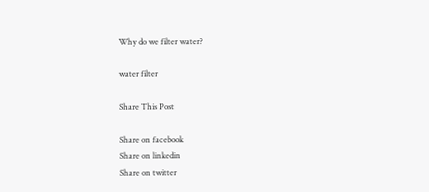Why do we filter water?

water filter

Share This Post

Share on facebook
Share on linkedin
Share on twitter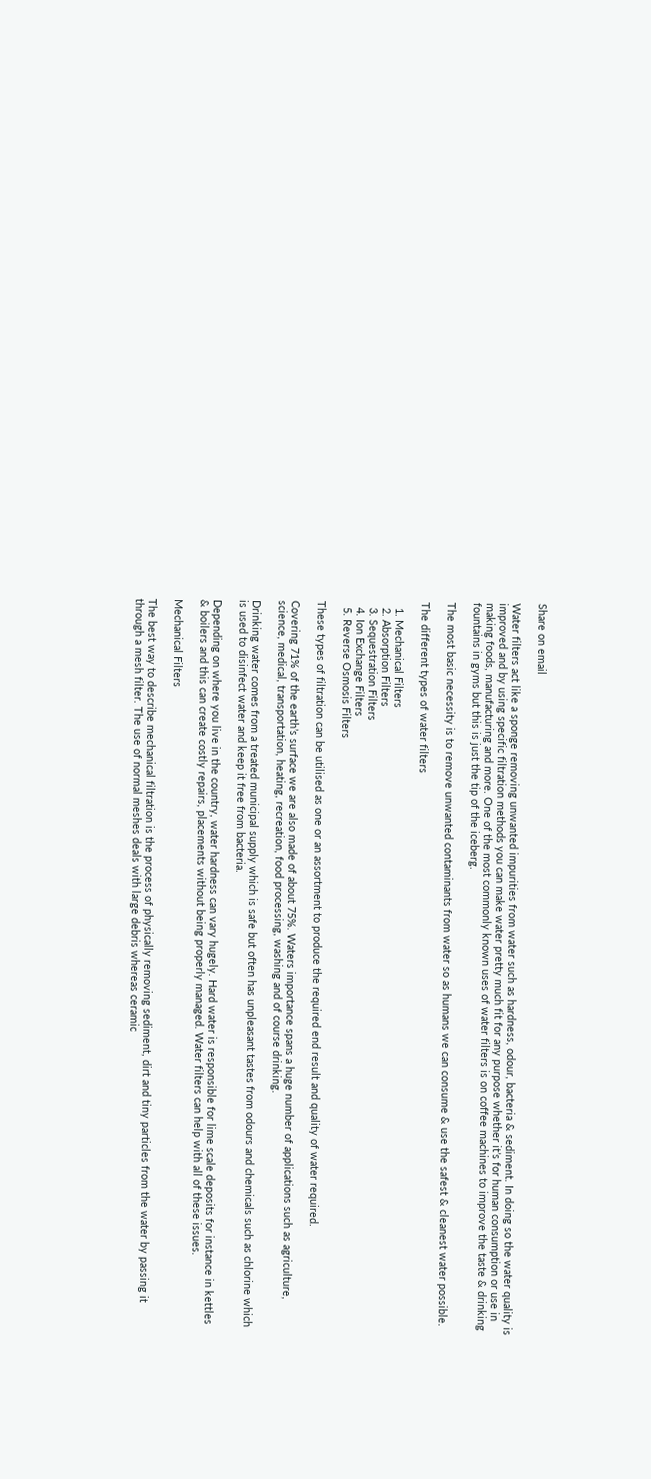Share on email

Water filters act like a sponge removing unwanted impurities from water such as hardness, odour, bacteria & sediment. In doing so the water quality is improved and by using specific filtration methods you can make water pretty much fit for any purpose whether it’s for human consumption or use in making foods, manufacturing and more. One of the most commonly known uses of water filters is on coffee machines to improve the taste & drinking fountains in gyms but this is just the tip of the iceberg.

The most basic necessity is to remove unwanted contaminants from water so as humans we can consume & use the safest & cleanest water possible.

The different types of water filters

  1. Mechanical Filters
  2. Absorption Filters
  3. Sequestration Filters
  4. Ion Exchange Filters
  5. Reverse Osmosis Filters

These types of filtration can be utilised as one or an assortment to produce the required end result and quality of water required.

Covering 71% of the earth’s surface we are also made of about 75%. Waters importance spans a huge number of applications such as agriculture, science, medical, transportation, heating, recreation, food processing, washing and of course drinking.

Drinking water comes from a treated municipal supply which is safe but often has unpleasant tastes from odours and chemicals such as chlorine which is used to disinfect water and keep it free from bacteria.

Depending on where you live in the country, water hardness can vary hugely. Hard water is responsible for lime scale deposits for instance in kettles & boilers and this can create costly repairs, placements without being properly managed. Water filters can help with all of these issues.

Mechanical Filters

The best way to describe mechanical filtration is the process of physically removing sediment, dirt and tiny particles from the water by passing it through a mesh filter. The use of normal meshes deals with large debris whereas ceramic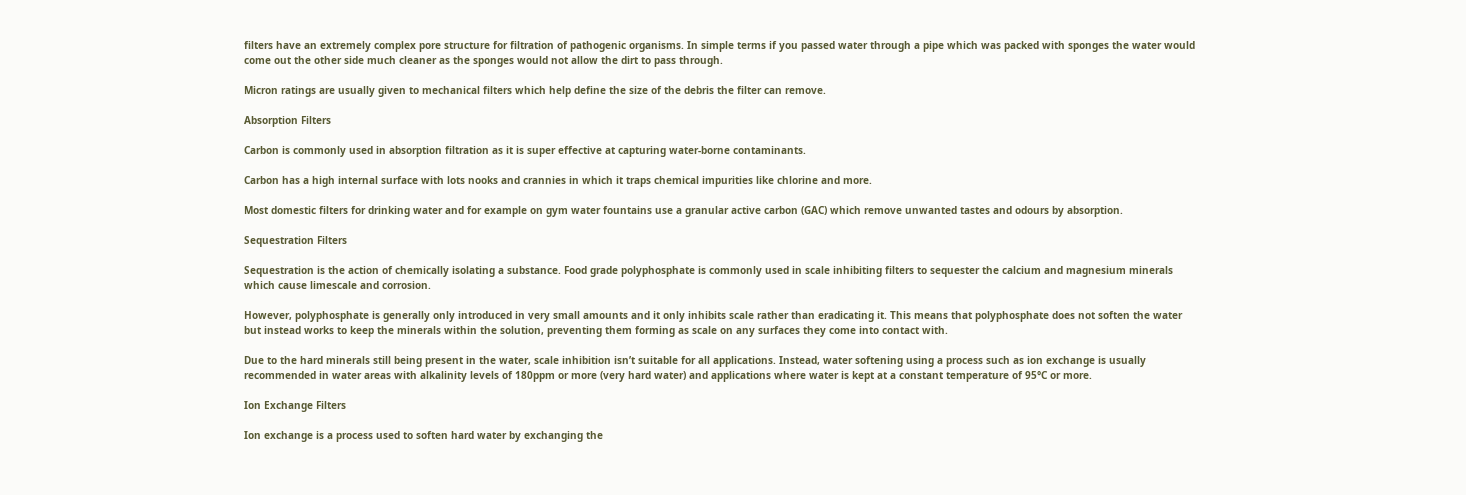filters have an extremely complex pore structure for filtration of pathogenic organisms. In simple terms if you passed water through a pipe which was packed with sponges the water would come out the other side much cleaner as the sponges would not allow the dirt to pass through.

Micron ratings are usually given to mechanical filters which help define the size of the debris the filter can remove.

Absorption Filters

Carbon is commonly used in absorption filtration as it is super effective at capturing water-borne contaminants.

Carbon has a high internal surface with lots nooks and crannies in which it traps chemical impurities like chlorine and more.

Most domestic filters for drinking water and for example on gym water fountains use a granular active carbon (GAC) which remove unwanted tastes and odours by absorption.

Sequestration Filters

Sequestration is the action of chemically isolating a substance. Food grade polyphosphate is commonly used in scale inhibiting filters to sequester the calcium and magnesium minerals which cause limescale and corrosion.

However, polyphosphate is generally only introduced in very small amounts and it only inhibits scale rather than eradicating it. This means that polyphosphate does not soften the water but instead works to keep the minerals within the solution, preventing them forming as scale on any surfaces they come into contact with.

Due to the hard minerals still being present in the water, scale inhibition isn’t suitable for all applications. Instead, water softening using a process such as ion exchange is usually recommended in water areas with alkalinity levels of 180ppm or more (very hard water) and applications where water is kept at a constant temperature of 95°C or more.

Ion Exchange Filters

Ion exchange is a process used to soften hard water by exchanging the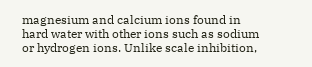magnesium and calcium ions found in hard water with other ions such as sodium or hydrogen ions. Unlike scale inhibition,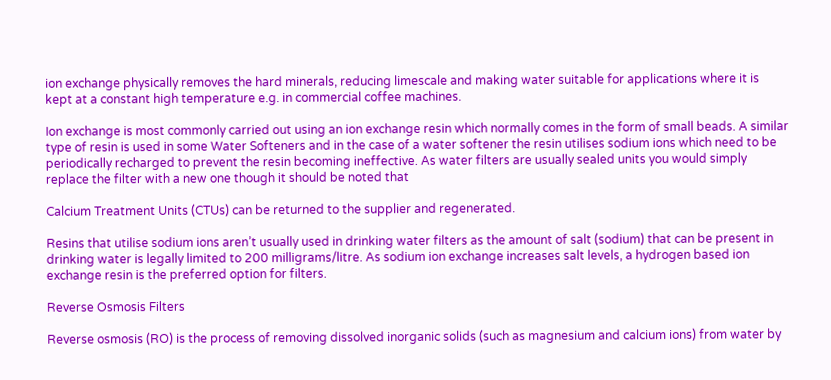ion exchange physically removes the hard minerals, reducing limescale and making water suitable for applications where it is kept at a constant high temperature e.g. in commercial coffee machines.

Ion exchange is most commonly carried out using an ion exchange resin which normally comes in the form of small beads. A similar type of resin is used in some Water Softeners and in the case of a water softener the resin utilises sodium ions which need to be periodically recharged to prevent the resin becoming ineffective. As water filters are usually sealed units you would simply replace the filter with a new one though it should be noted that

Calcium Treatment Units (CTUs) can be returned to the supplier and regenerated.

Resins that utilise sodium ions aren’t usually used in drinking water filters as the amount of salt (sodium) that can be present in drinking water is legally limited to 200 milligrams/litre. As sodium ion exchange increases salt levels, a hydrogen based ion exchange resin is the preferred option for filters.

Reverse Osmosis Filters

Reverse osmosis (RO) is the process of removing dissolved inorganic solids (such as magnesium and calcium ions) from water by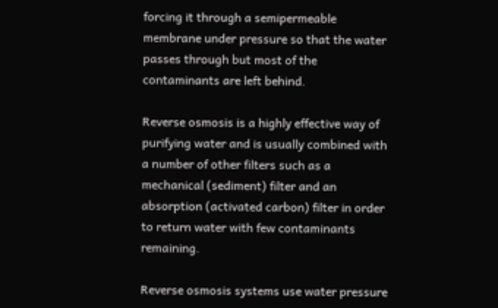forcing it through a semipermeable membrane under pressure so that the water passes through but most of the contaminants are left behind.

Reverse osmosis is a highly effective way of purifying water and is usually combined with a number of other filters such as a mechanical (sediment) filter and an absorption (activated carbon) filter in order to return water with few contaminants remaining.

Reverse osmosis systems use water pressure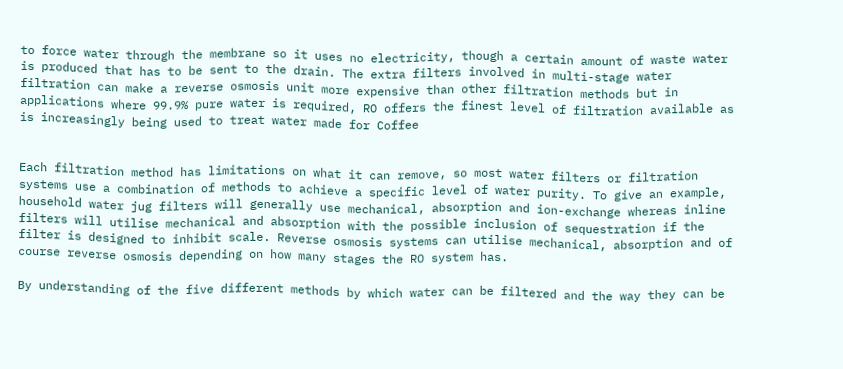to force water through the membrane so it uses no electricity, though a certain amount of waste water is produced that has to be sent to the drain. The extra filters involved in multi-stage water filtration can make a reverse osmosis unit more expensive than other filtration methods but in applications where 99.9% pure water is required, RO offers the finest level of filtration available as is increasingly being used to treat water made for Coffee


Each filtration method has limitations on what it can remove, so most water filters or filtration systems use a combination of methods to achieve a specific level of water purity. To give an example, household water jug filters will generally use mechanical, absorption and ion-exchange whereas inline filters will utilise mechanical and absorption with the possible inclusion of sequestration if the filter is designed to inhibit scale. Reverse osmosis systems can utilise mechanical, absorption and of course reverse osmosis depending on how many stages the RO system has.

By understanding of the five different methods by which water can be filtered and the way they can be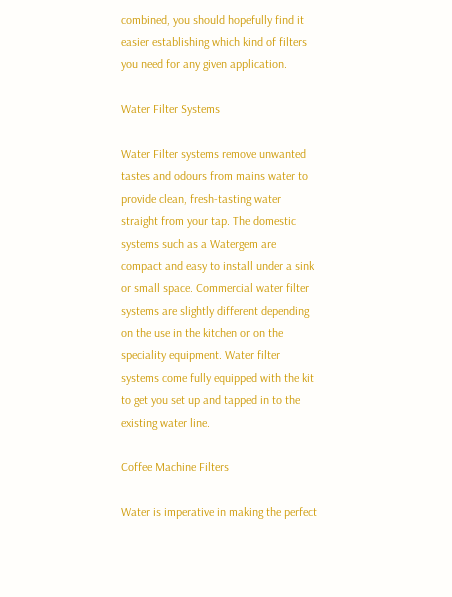combined, you should hopefully find it easier establishing which kind of filters you need for any given application.

Water Filter Systems

Water Filter systems remove unwanted tastes and odours from mains water to provide clean, fresh-tasting water straight from your tap. The domestic systems such as a Watergem are compact and easy to install under a sink or small space. Commercial water filter systems are slightly different depending on the use in the kitchen or on the speciality equipment. Water filter systems come fully equipped with the kit to get you set up and tapped in to the existing water line.

Coffee Machine Filters

Water is imperative in making the perfect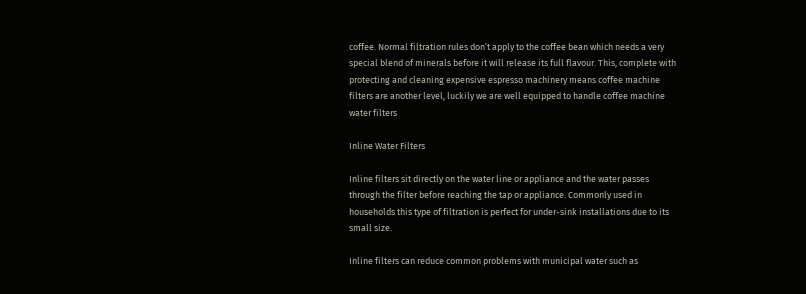coffee. Normal filtration rules don’t apply to the coffee bean which needs a very special blend of minerals before it will release its full flavour. This, complete with protecting and cleaning expensive espresso machinery means coffee machine filters are another level, luckily we are well equipped to handle coffee machine water filters

Inline Water Filters

Inline filters sit directly on the water line or appliance and the water passes through the filter before reaching the tap or appliance. Commonly used in households this type of filtration is perfect for under-sink installations due to its small size.

Inline filters can reduce common problems with municipal water such as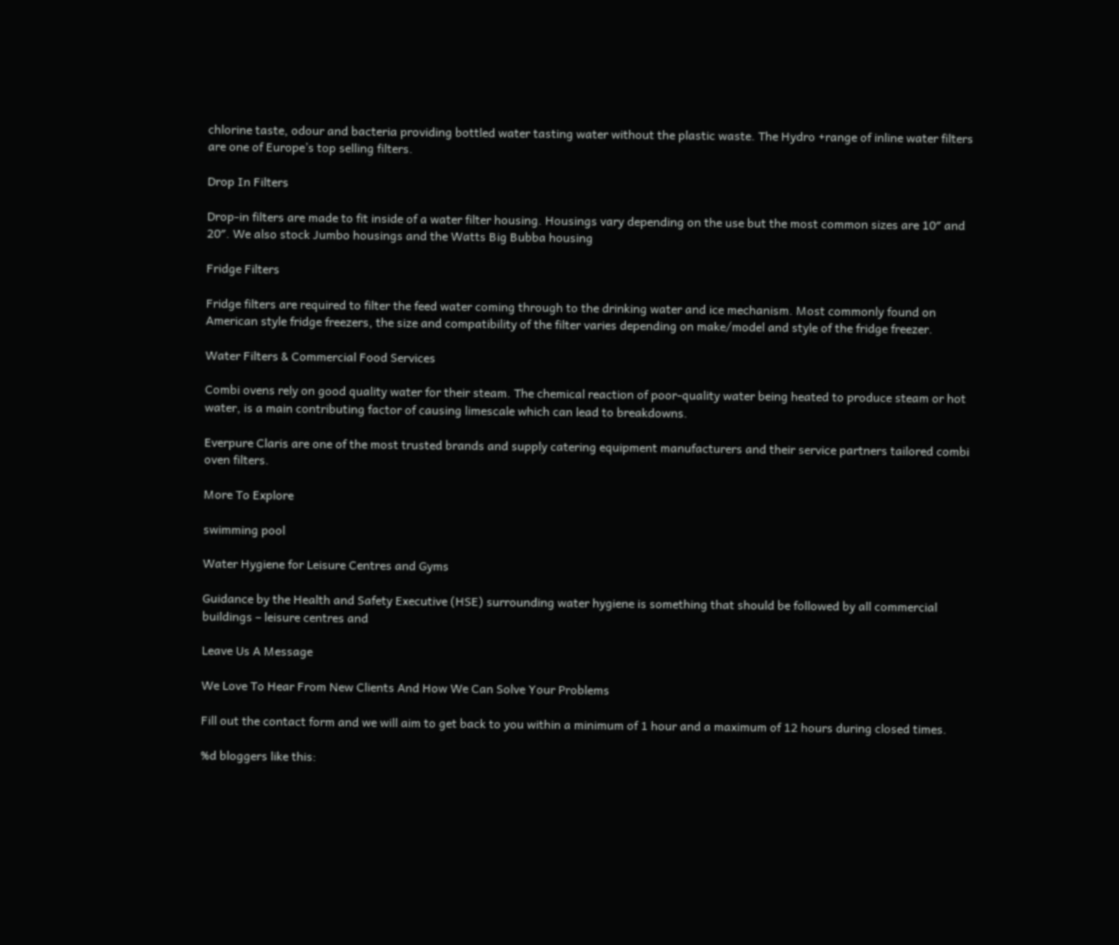chlorine taste, odour and bacteria providing bottled water tasting water without the plastic waste. The Hydro +range of inline water filters are one of Europe’s top selling filters.

Drop In Filters

Drop-in filters are made to fit inside of a water filter housing. Housings vary depending on the use but the most common sizes are 10″ and 20″. We also stock Jumbo housings and the Watts Big Bubba housing

Fridge Filters

Fridge filters are required to filter the feed water coming through to the drinking water and ice mechanism. Most commonly found on American style fridge freezers, the size and compatibility of the filter varies depending on make/model and style of the fridge freezer.

Water Filters & Commercial Food Services

Combi ovens rely on good quality water for their steam. The chemical reaction of poor-quality water being heated to produce steam or hot water, is a main contributing factor of causing limescale which can lead to breakdowns.

Everpure Claris are one of the most trusted brands and supply catering equipment manufacturers and their service partners tailored combi oven filters.

More To Explore

swimming pool

Water Hygiene for Leisure Centres and Gyms

Guidance by the Health and Safety Executive (HSE) surrounding water hygiene is something that should be followed by all commercial buildings – leisure centres and

Leave Us A Message

We Love To Hear From New Clients And How We Can Solve Your Problems

Fill out the contact form and we will aim to get back to you within a minimum of 1 hour and a maximum of 12 hours during closed times.

%d bloggers like this: